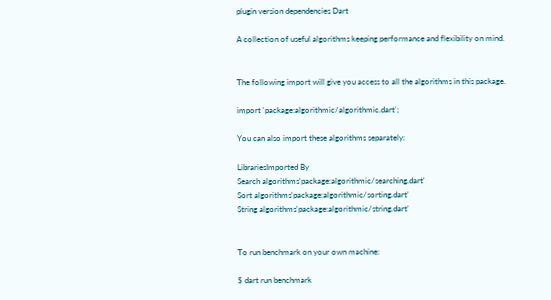plugin version dependencies Dart

A collection of useful algorithms keeping performance and flexibility on mind.


The following import will give you access to all the algorithms in this package.

import 'package:algorithmic/algorithmic.dart';

You can also import these algorithms separately:

LibrariesImported By
Search algorithms'package:algorithmic/searching.dart'
Sort algorithms'package:algorithmic/sorting.dart'
String algorithms'package:algorithmic/string.dart'


To run benchmark on your own machine:

$ dart run benchmark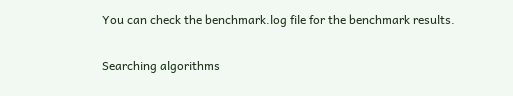You can check the benchmark.log file for the benchmark results.

Searching algorithms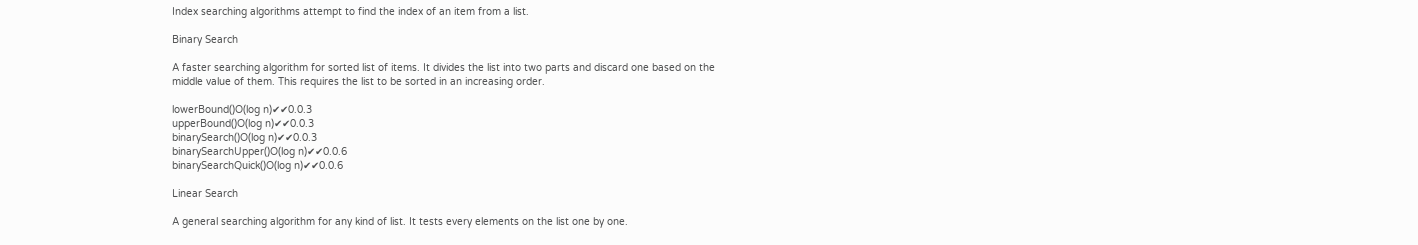Index searching algorithms attempt to find the index of an item from a list.

Binary Search

A faster searching algorithm for sorted list of items. It divides the list into two parts and discard one based on the middle value of them. This requires the list to be sorted in an increasing order.

lowerBound()O(log n)✔✔0.0.3
upperBound()O(log n)✔✔0.0.3
binarySearch()O(log n)✔✔0.0.3
binarySearchUpper()O(log n)✔✔0.0.6
binarySearchQuick()O(log n)✔✔0.0.6

Linear Search

A general searching algorithm for any kind of list. It tests every elements on the list one by one.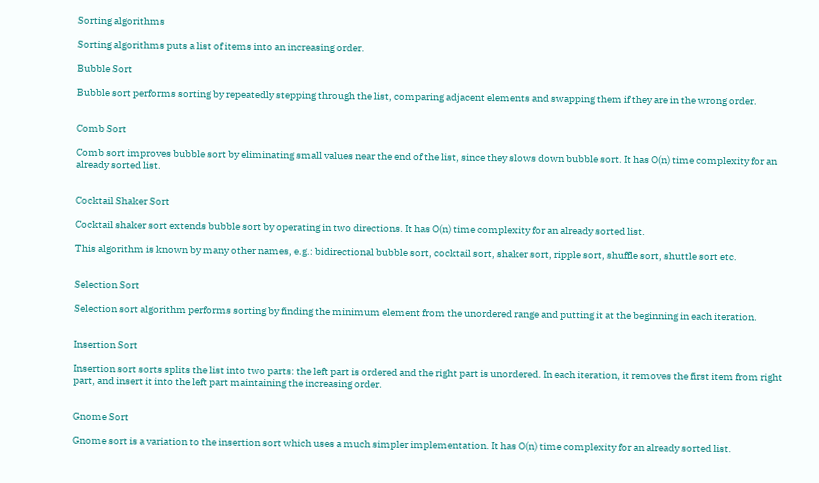Sorting algorithms

Sorting algorithms puts a list of items into an increasing order.

Bubble Sort

Bubble sort performs sorting by repeatedly stepping through the list, comparing adjacent elements and swapping them if they are in the wrong order.


Comb Sort

Comb sort improves bubble sort by eliminating small values near the end of the list, since they slows down bubble sort. It has O(n) time complexity for an already sorted list.


Cocktail Shaker Sort

Cocktail shaker sort extends bubble sort by operating in two directions. It has O(n) time complexity for an already sorted list.

This algorithm is known by many other names, e.g.: bidirectional bubble sort, cocktail sort, shaker sort, ripple sort, shuffle sort, shuttle sort etc.


Selection Sort

Selection sort algorithm performs sorting by finding the minimum element from the unordered range and putting it at the beginning in each iteration.


Insertion Sort

Insertion sort sorts splits the list into two parts: the left part is ordered and the right part is unordered. In each iteration, it removes the first item from right part, and insert it into the left part maintaining the increasing order.


Gnome Sort

Gnome sort is a variation to the insertion sort which uses a much simpler implementation. It has O(n) time complexity for an already sorted list.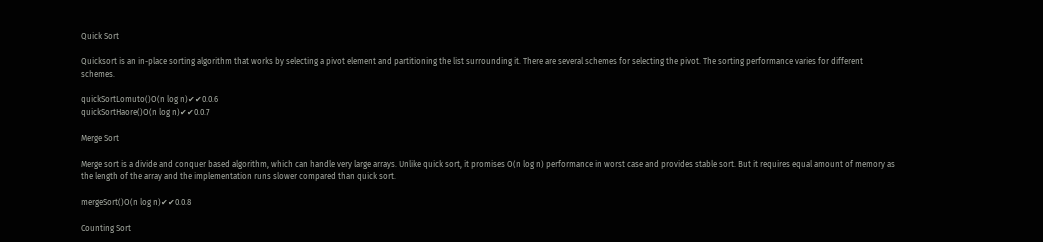Quick Sort

Quicksort is an in-place sorting algorithm that works by selecting a pivot element and partitioning the list surrounding it. There are several schemes for selecting the pivot. The sorting performance varies for different schemes.

quickSortLomuto()O(n log n)✔✔0.0.6
quickSortHaore()O(n log n)✔✔0.0.7

Merge Sort

Merge sort is a divide and conquer based algorithm, which can handle very large arrays. Unlike quick sort, it promises O(n log n) performance in worst case and provides stable sort. But it requires equal amount of memory as the length of the array and the implementation runs slower compared than quick sort.

mergeSort()O(n log n)✔✔0.0.8

Counting Sort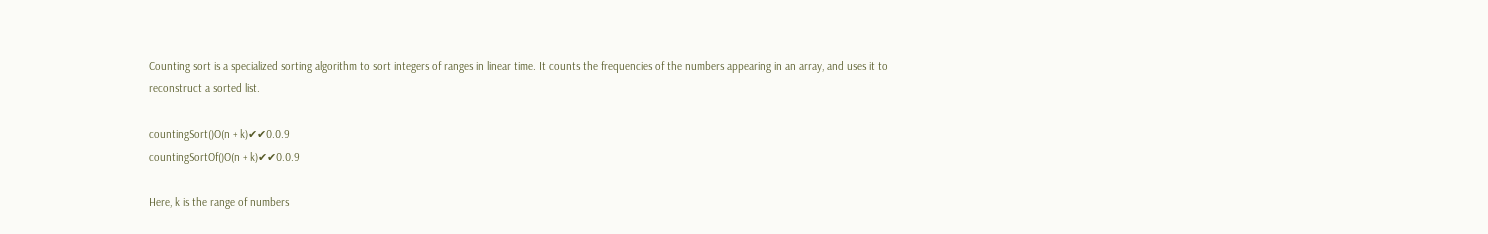Counting sort is a specialized sorting algorithm to sort integers of ranges in linear time. It counts the frequencies of the numbers appearing in an array, and uses it to reconstruct a sorted list.

countingSort()O(n + k)✔✔0.0.9
countingSortOf()O(n + k)✔✔0.0.9

Here, k is the range of numbers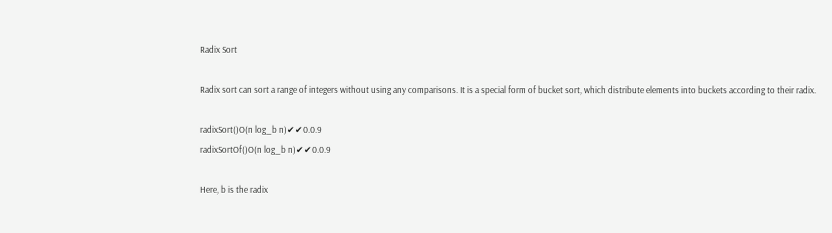Radix Sort

Radix sort can sort a range of integers without using any comparisons. It is a special form of bucket sort, which distribute elements into buckets according to their radix.

radixSort()O(n log_b n)✔✔0.0.9
radixSortOf()O(n log_b n)✔✔0.0.9

Here, b is the radix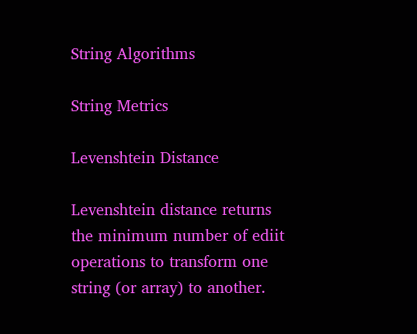String Algorithms

String Metrics

Levenshtein Distance

Levenshtein distance returns the minimum number of ediit operations to transform one string (or array) to another.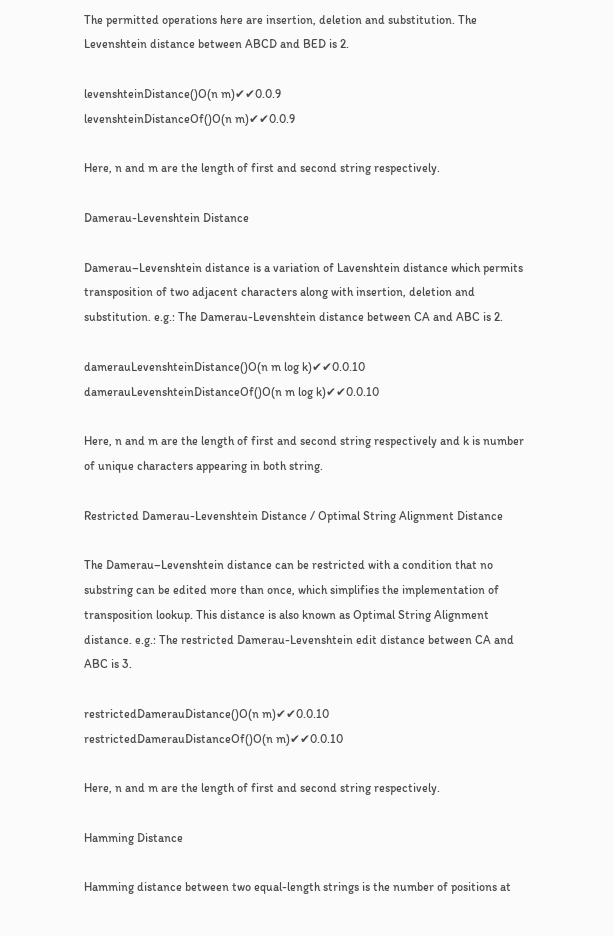The permitted operations here are insertion, deletion and substitution. The Levenshtein distance between ABCD and BED is 2.

levenshteinDistance()O(n m)✔✔0.0.9
levenshteinDistanceOf()O(n m)✔✔0.0.9

Here, n and m are the length of first and second string respectively.

Damerau-Levenshtein Distance

Damerau–Levenshtein distance is a variation of Lavenshtein distance which permits transposition of two adjacent characters along with insertion, deletion and substitution. e.g.: The Damerau-Levenshtein distance between CA and ABC is 2.

damerauLevenshteinDistance()O(n m log k)✔✔0.0.10
damerauLevenshteinDistanceOf()O(n m log k)✔✔0.0.10

Here, n and m are the length of first and second string respectively and k is number of unique characters appearing in both string.

Restricted Damerau-Levenshtein Distance / Optimal String Alignment Distance

The Damerau–Levenshtein distance can be restricted with a condition that no substring can be edited more than once, which simplifies the implementation of transposition lookup. This distance is also known as Optimal String Alignment distance. e.g.: The restricted Damerau-Levenshtein edit distance between CA and ABC is 3.

restrictedDamerauDistance()O(n m)✔✔0.0.10
restrictedDamerauDistanceOf()O(n m)✔✔0.0.10

Here, n and m are the length of first and second string respectively.

Hamming Distance

Hamming distance between two equal-length strings is the number of positions at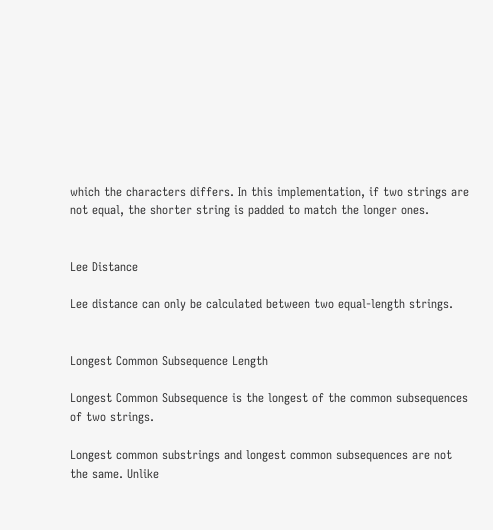which the characters differs. In this implementation, if two strings are not equal, the shorter string is padded to match the longer ones.


Lee Distance

Lee distance can only be calculated between two equal-length strings.


Longest Common Subsequence Length

Longest Common Subsequence is the longest of the common subsequences of two strings.

Longest common substrings and longest common subsequences are not the same. Unlike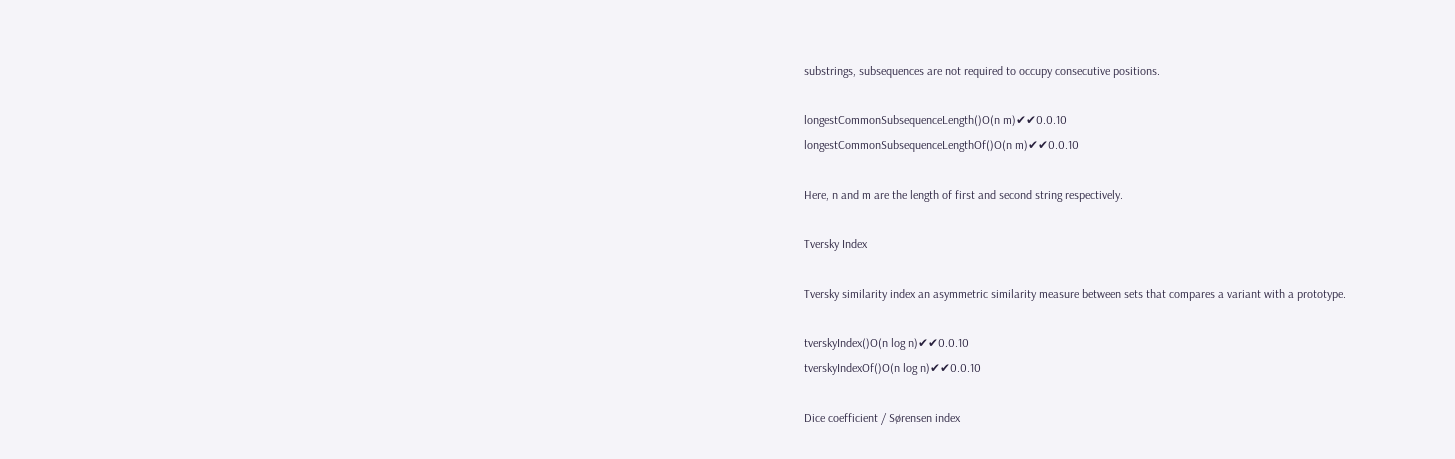substrings, subsequences are not required to occupy consecutive positions.

longestCommonSubsequenceLength()O(n m)✔✔0.0.10
longestCommonSubsequenceLengthOf()O(n m)✔✔0.0.10

Here, n and m are the length of first and second string respectively.

Tversky Index

Tversky similarity index an asymmetric similarity measure between sets that compares a variant with a prototype.

tverskyIndex()O(n log n)✔✔0.0.10
tverskyIndexOf()O(n log n)✔✔0.0.10

Dice coefficient / Sørensen index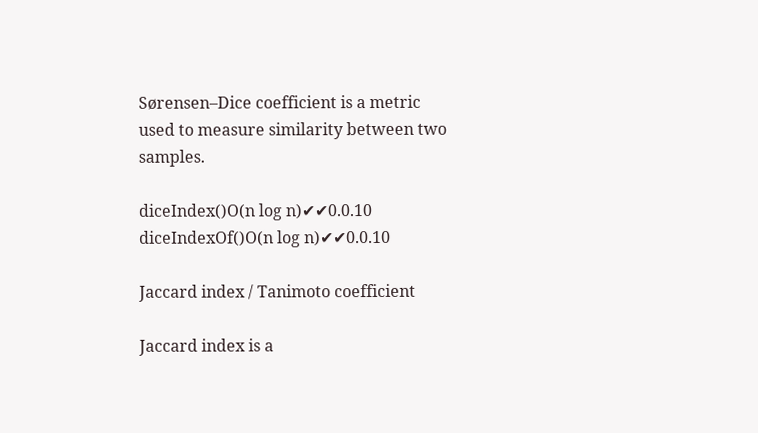Sørensen–Dice coefficient is a metric used to measure similarity between two samples.

diceIndex()O(n log n)✔✔0.0.10
diceIndexOf()O(n log n)✔✔0.0.10

Jaccard index / Tanimoto coefficient

Jaccard index is a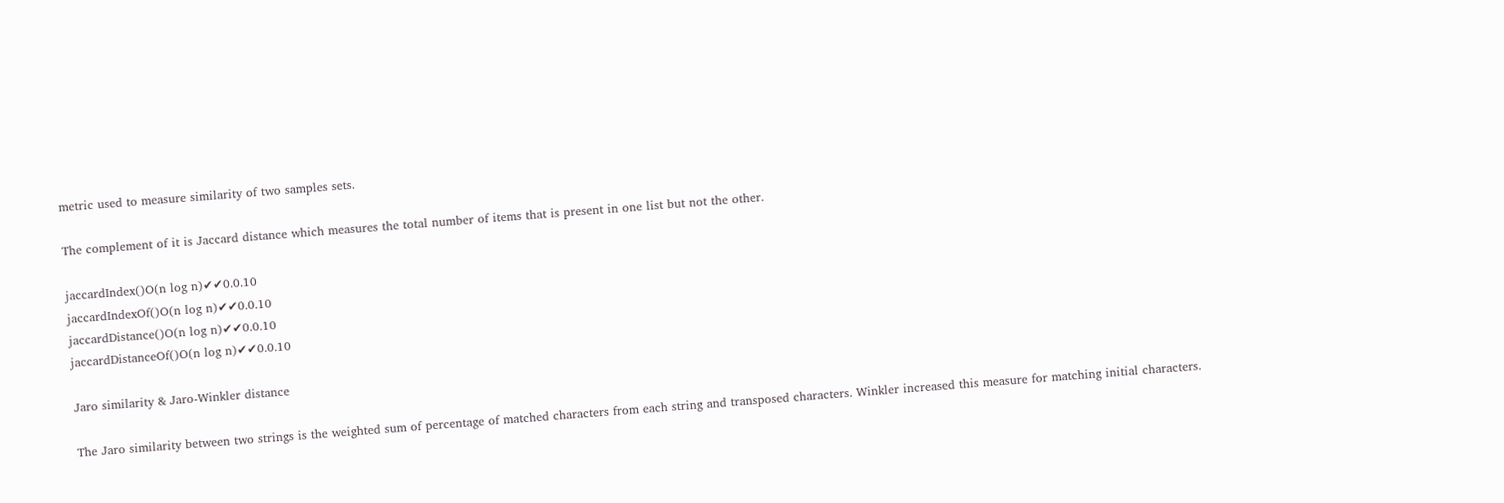metric used to measure similarity of two samples sets.

The complement of it is Jaccard distance which measures the total number of items that is present in one list but not the other.

jaccardIndex()O(n log n)✔✔0.0.10
jaccardIndexOf()O(n log n)✔✔0.0.10
jaccardDistance()O(n log n)✔✔0.0.10
jaccardDistanceOf()O(n log n)✔✔0.0.10

Jaro similarity & Jaro-Winkler distance

The Jaro similarity between two strings is the weighted sum of percentage of matched characters from each string and transposed characters. Winkler increased this measure for matching initial characters.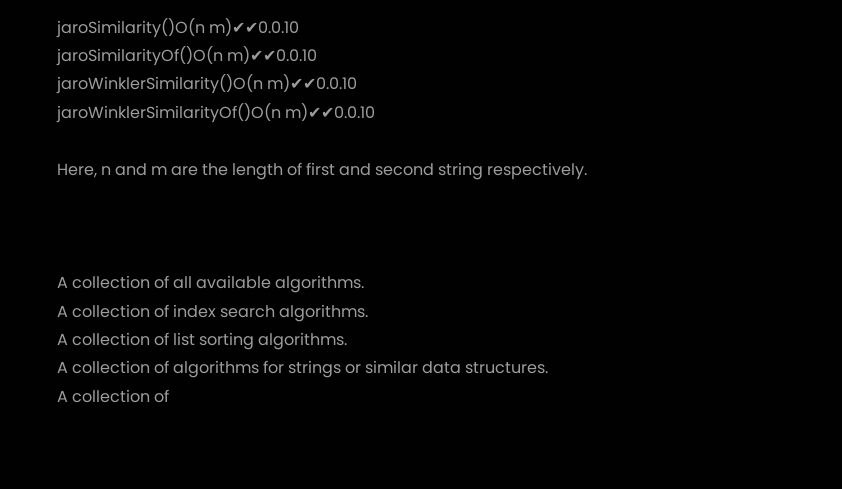jaroSimilarity()O(n m)✔✔0.0.10
jaroSimilarityOf()O(n m)✔✔0.0.10
jaroWinklerSimilarity()O(n m)✔✔0.0.10
jaroWinklerSimilarityOf()O(n m)✔✔0.0.10

Here, n and m are the length of first and second string respectively.



A collection of all available algorithms.
A collection of index search algorithms.
A collection of list sorting algorithms.
A collection of algorithms for strings or similar data structures.
A collection of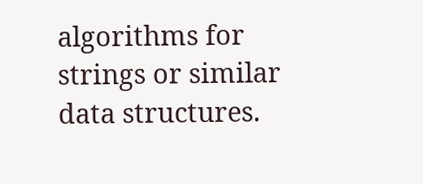algorithms for strings or similar data structures.